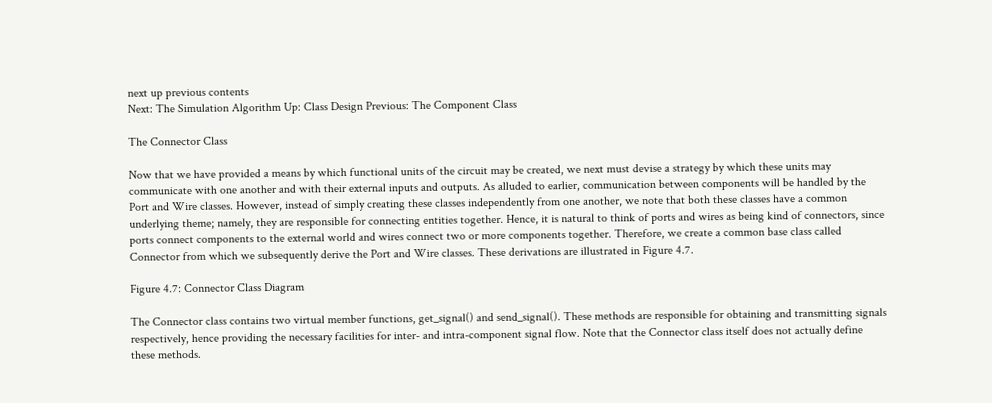next up previous contents
Next: The Simulation Algorithm Up: Class Design Previous: The Component Class

The Connector Class

Now that we have provided a means by which functional units of the circuit may be created, we next must devise a strategy by which these units may communicate with one another and with their external inputs and outputs. As alluded to earlier, communication between components will be handled by the Port and Wire classes. However, instead of simply creating these classes independently from one another, we note that both these classes have a common underlying theme; namely, they are responsible for connecting entities together. Hence, it is natural to think of ports and wires as being kind of connectors, since ports connect components to the external world and wires connect two or more components together. Therefore, we create a common base class called Connector from which we subsequently derive the Port and Wire classes. These derivations are illustrated in Figure 4.7.

Figure 4.7: Connector Class Diagram

The Connector class contains two virtual member functions, get_signal() and send_signal(). These methods are responsible for obtaining and transmitting signals respectively, hence providing the necessary facilities for inter- and intra-component signal flow. Note that the Connector class itself does not actually define these methods.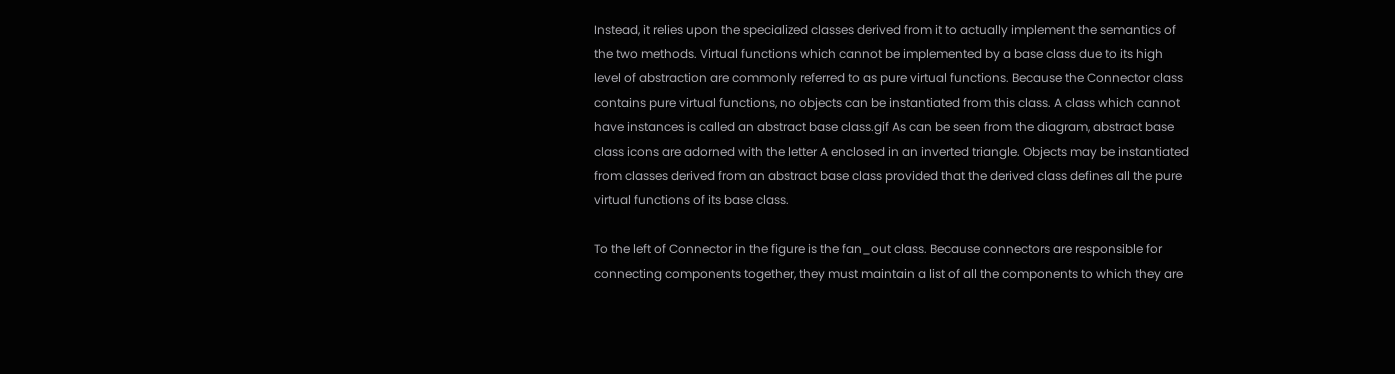Instead, it relies upon the specialized classes derived from it to actually implement the semantics of the two methods. Virtual functions which cannot be implemented by a base class due to its high level of abstraction are commonly referred to as pure virtual functions. Because the Connector class contains pure virtual functions, no objects can be instantiated from this class. A class which cannot have instances is called an abstract base class.gif As can be seen from the diagram, abstract base class icons are adorned with the letter A enclosed in an inverted triangle. Objects may be instantiated from classes derived from an abstract base class provided that the derived class defines all the pure virtual functions of its base class.

To the left of Connector in the figure is the fan_out class. Because connectors are responsible for connecting components together, they must maintain a list of all the components to which they are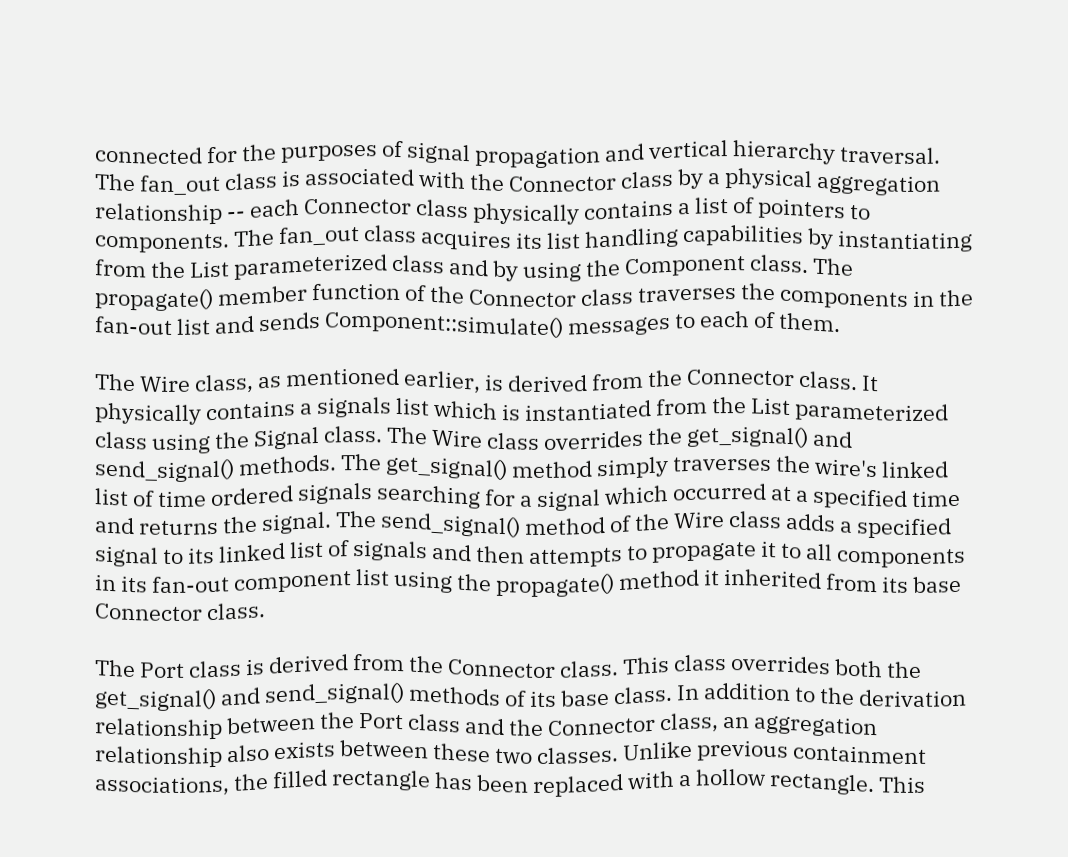connected for the purposes of signal propagation and vertical hierarchy traversal. The fan_out class is associated with the Connector class by a physical aggregation relationship -- each Connector class physically contains a list of pointers to components. The fan_out class acquires its list handling capabilities by instantiating from the List parameterized class and by using the Component class. The propagate() member function of the Connector class traverses the components in the fan-out list and sends Component::simulate() messages to each of them.

The Wire class, as mentioned earlier, is derived from the Connector class. It physically contains a signals list which is instantiated from the List parameterized class using the Signal class. The Wire class overrides the get_signal() and send_signal() methods. The get_signal() method simply traverses the wire's linked list of time ordered signals searching for a signal which occurred at a specified time and returns the signal. The send_signal() method of the Wire class adds a specified signal to its linked list of signals and then attempts to propagate it to all components in its fan-out component list using the propagate() method it inherited from its base Connector class.

The Port class is derived from the Connector class. This class overrides both the get_signal() and send_signal() methods of its base class. In addition to the derivation relationship between the Port class and the Connector class, an aggregation relationship also exists between these two classes. Unlike previous containment associations, the filled rectangle has been replaced with a hollow rectangle. This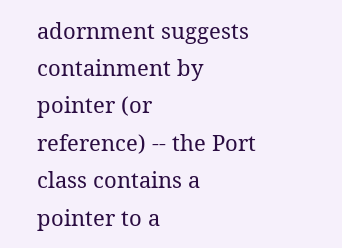adornment suggests containment by pointer (or reference) -- the Port class contains a pointer to a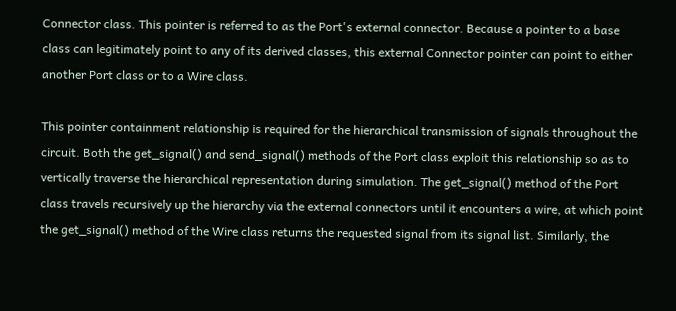Connector class. This pointer is referred to as the Port's external connector. Because a pointer to a base class can legitimately point to any of its derived classes, this external Connector pointer can point to either another Port class or to a Wire class.

This pointer containment relationship is required for the hierarchical transmission of signals throughout the circuit. Both the get_signal() and send_signal() methods of the Port class exploit this relationship so as to vertically traverse the hierarchical representation during simulation. The get_signal() method of the Port class travels recursively up the hierarchy via the external connectors until it encounters a wire, at which point the get_signal() method of the Wire class returns the requested signal from its signal list. Similarly, the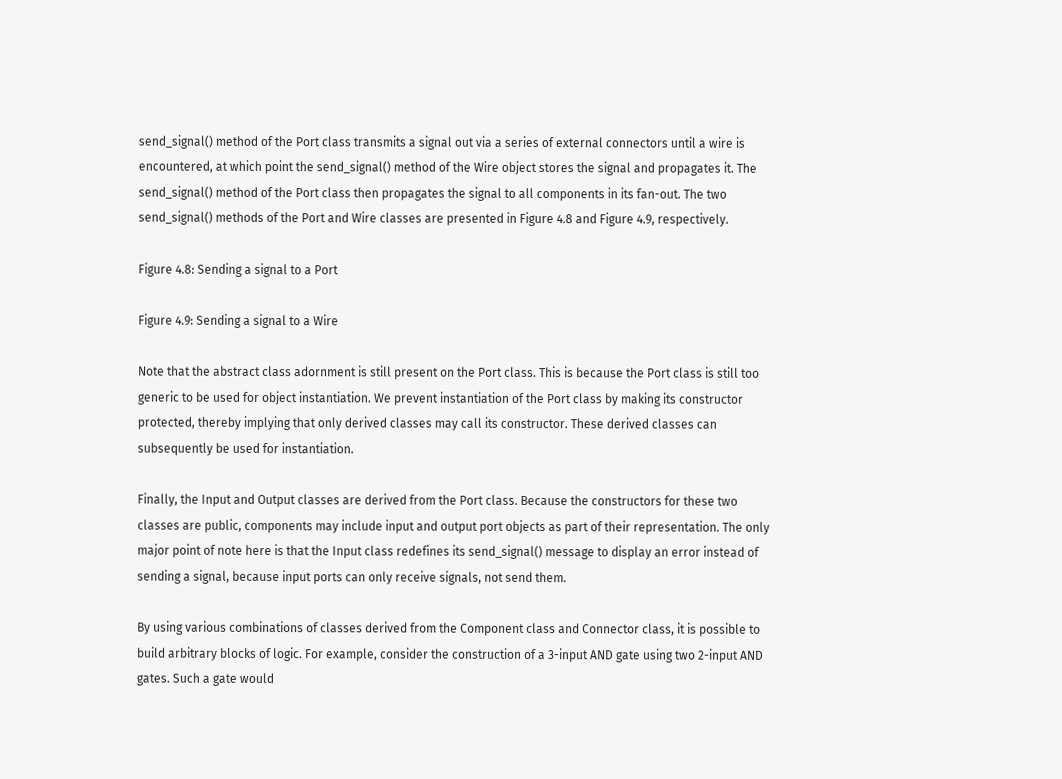send_signal() method of the Port class transmits a signal out via a series of external connectors until a wire is encountered, at which point the send_signal() method of the Wire object stores the signal and propagates it. The send_signal() method of the Port class then propagates the signal to all components in its fan-out. The two send_signal() methods of the Port and Wire classes are presented in Figure 4.8 and Figure 4.9, respectively.

Figure 4.8: Sending a signal to a Port

Figure 4.9: Sending a signal to a Wire

Note that the abstract class adornment is still present on the Port class. This is because the Port class is still too generic to be used for object instantiation. We prevent instantiation of the Port class by making its constructor protected, thereby implying that only derived classes may call its constructor. These derived classes can subsequently be used for instantiation.

Finally, the Input and Output classes are derived from the Port class. Because the constructors for these two classes are public, components may include input and output port objects as part of their representation. The only major point of note here is that the Input class redefines its send_signal() message to display an error instead of sending a signal, because input ports can only receive signals, not send them.

By using various combinations of classes derived from the Component class and Connector class, it is possible to build arbitrary blocks of logic. For example, consider the construction of a 3-input AND gate using two 2-input AND gates. Such a gate would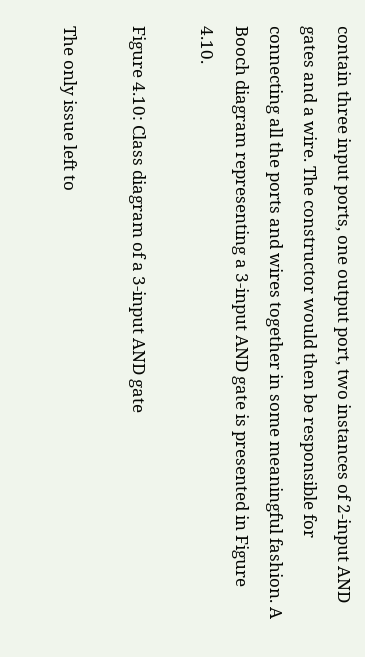contain three input ports, one output port, two instances of 2-input AND gates and a wire. The constructor would then be responsible for connecting all the ports and wires together in some meaningful fashion. A Booch diagram representing a 3-input AND gate is presented in Figure 4.10.

Figure 4.10: Class diagram of a 3-input AND gate

The only issue left to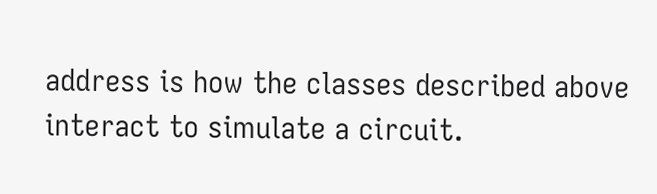address is how the classes described above interact to simulate a circuit.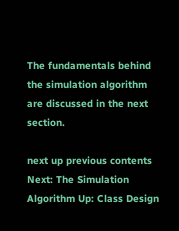The fundamentals behind the simulation algorithm are discussed in the next section.

next up previous contents
Next: The Simulation Algorithm Up: Class Design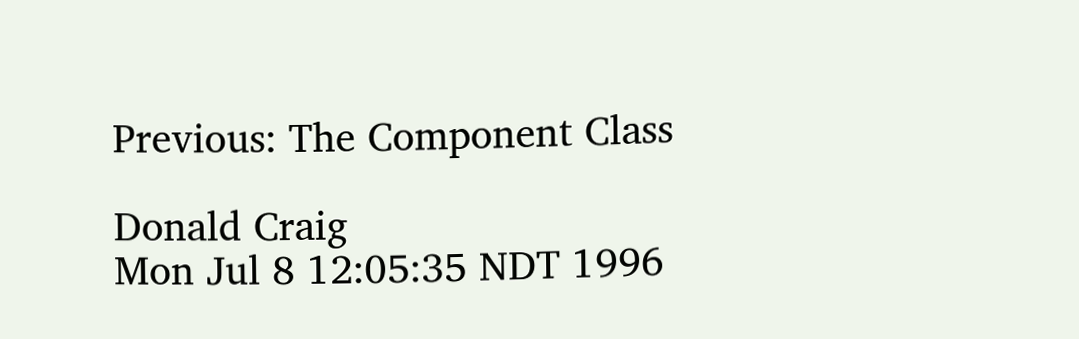Previous: The Component Class

Donald Craig
Mon Jul 8 12:05:35 NDT 1996